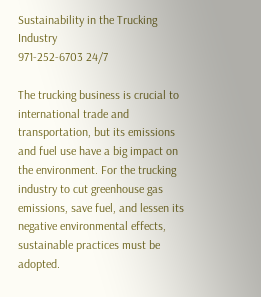Sustainability in the Trucking Industry
971-252-6703 24/7

The trucking business is crucial to international trade and transportation, but its emissions and fuel use have a big impact on the environment. For the trucking industry to cut greenhouse gas emissions, save fuel, and lessen its negative environmental effects, sustainable practices must be adopted.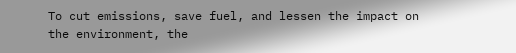To cut emissions, save fuel, and lessen the impact on the environment, the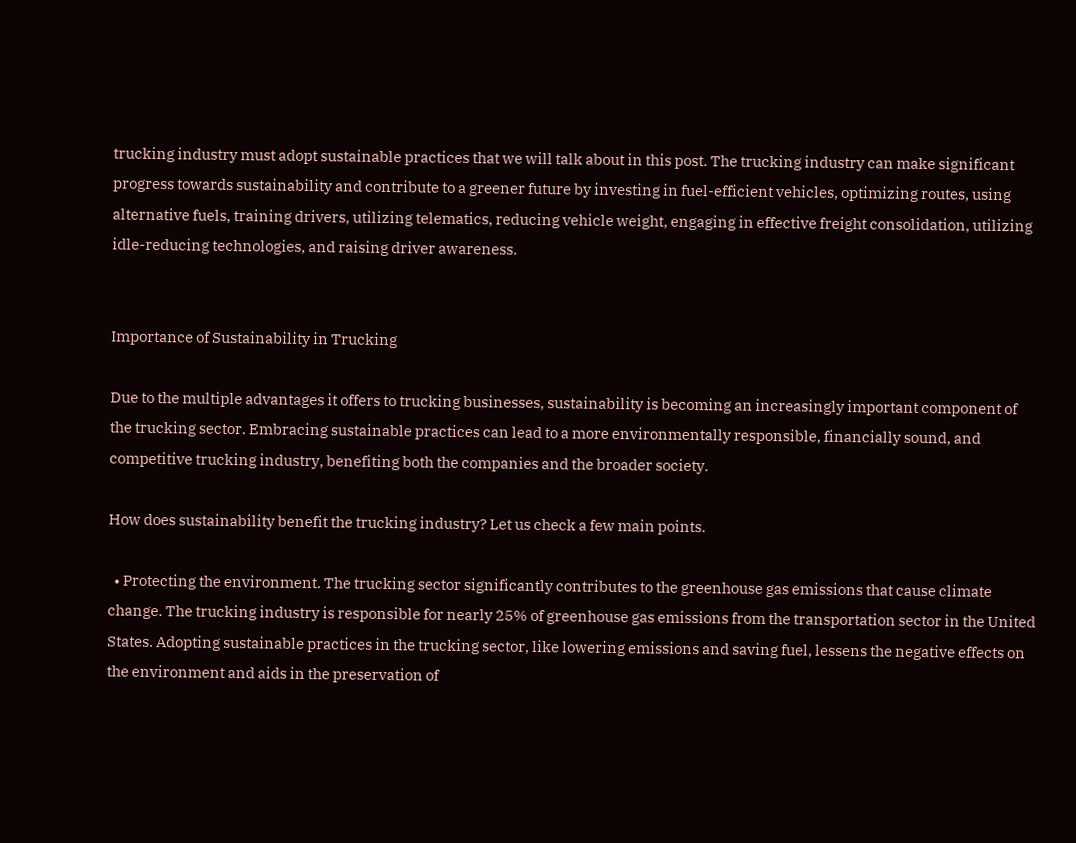trucking industry must adopt sustainable practices that we will talk about in this post. The trucking industry can make significant progress towards sustainability and contribute to a greener future by investing in fuel-efficient vehicles, optimizing routes, using alternative fuels, training drivers, utilizing telematics, reducing vehicle weight, engaging in effective freight consolidation, utilizing idle-reducing technologies, and raising driver awareness.


Importance of Sustainability in Trucking

Due to the multiple advantages it offers to trucking businesses, sustainability is becoming an increasingly important component of the trucking sector. Embracing sustainable practices can lead to a more environmentally responsible, financially sound, and competitive trucking industry, benefiting both the companies and the broader society.

How does sustainability benefit the trucking industry? Let us check a few main points.

  • Protecting the environment. The trucking sector significantly contributes to the greenhouse gas emissions that cause climate change. The trucking industry is responsible for nearly 25% of greenhouse gas emissions from the transportation sector in the United States. Adopting sustainable practices in the trucking sector, like lowering emissions and saving fuel, lessens the negative effects on the environment and aids in the preservation of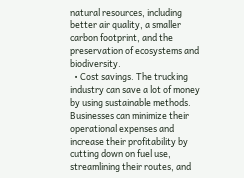natural resources, including better air quality, a smaller carbon footprint, and the preservation of ecosystems and biodiversity.
  • Cost savings. The trucking industry can save a lot of money by using sustainable methods. Businesses can minimize their operational expenses and increase their profitability by cutting down on fuel use, streamlining their routes, and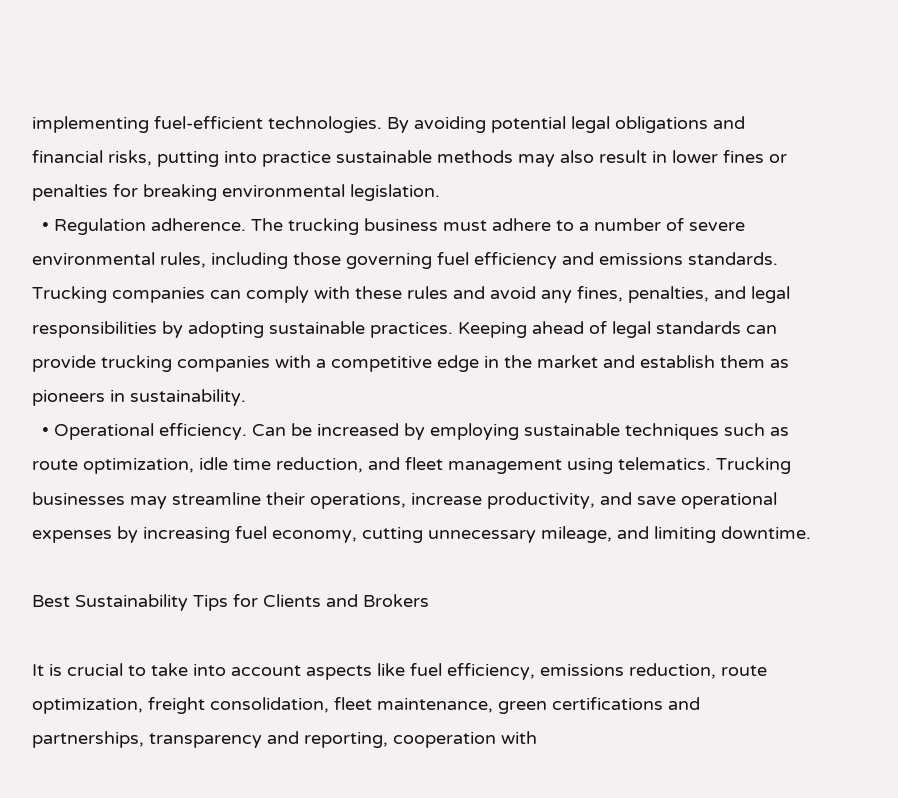implementing fuel-efficient technologies. By avoiding potential legal obligations and financial risks, putting into practice sustainable methods may also result in lower fines or penalties for breaking environmental legislation.
  • Regulation adherence. The trucking business must adhere to a number of severe environmental rules, including those governing fuel efficiency and emissions standards. Trucking companies can comply with these rules and avoid any fines, penalties, and legal responsibilities by adopting sustainable practices. Keeping ahead of legal standards can provide trucking companies with a competitive edge in the market and establish them as pioneers in sustainability.
  • Operational efficiency. Can be increased by employing sustainable techniques such as route optimization, idle time reduction, and fleet management using telematics. Trucking businesses may streamline their operations, increase productivity, and save operational expenses by increasing fuel economy, cutting unnecessary mileage, and limiting downtime.

Best Sustainability Tips for Clients and Brokers

It is crucial to take into account aspects like fuel efficiency, emissions reduction, route optimization, freight consolidation, fleet maintenance, green certifications and partnerships, transparency and reporting, cooperation with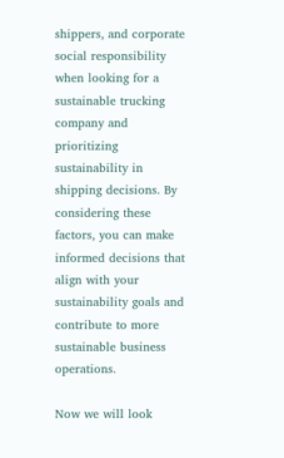shippers, and corporate social responsibility when looking for a sustainable trucking company and prioritizing sustainability in shipping decisions. By considering these factors, you can make informed decisions that align with your sustainability goals and contribute to more sustainable business operations.

Now we will look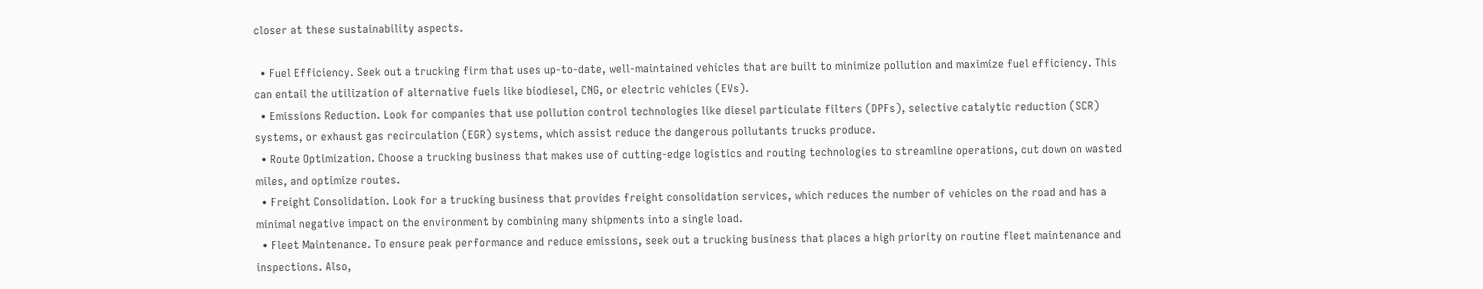closer at these sustainability aspects.

  • Fuel Efficiency. Seek out a trucking firm that uses up-to-date, well-maintained vehicles that are built to minimize pollution and maximize fuel efficiency. This can entail the utilization of alternative fuels like biodiesel, CNG, or electric vehicles (EVs).
  • Emissions Reduction. Look for companies that use pollution control technologies like diesel particulate filters (DPFs), selective catalytic reduction (SCR) systems, or exhaust gas recirculation (EGR) systems, which assist reduce the dangerous pollutants trucks produce.
  • Route Optimization. Choose a trucking business that makes use of cutting-edge logistics and routing technologies to streamline operations, cut down on wasted miles, and optimize routes.
  • Freight Consolidation. Look for a trucking business that provides freight consolidation services, which reduces the number of vehicles on the road and has a minimal negative impact on the environment by combining many shipments into a single load.
  • Fleet Maintenance. To ensure peak performance and reduce emissions, seek out a trucking business that places a high priority on routine fleet maintenance and inspections. Also,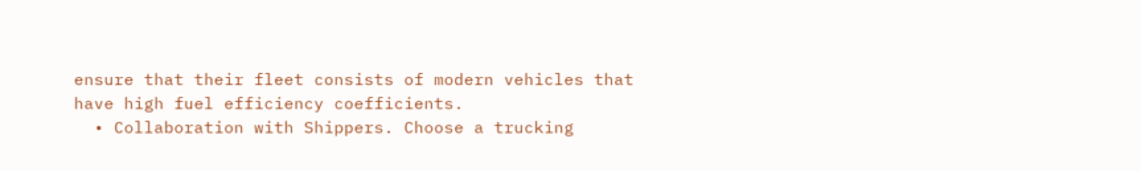ensure that their fleet consists of modern vehicles that have high fuel efficiency coefficients.
  • Collaboration with Shippers. Choose a trucking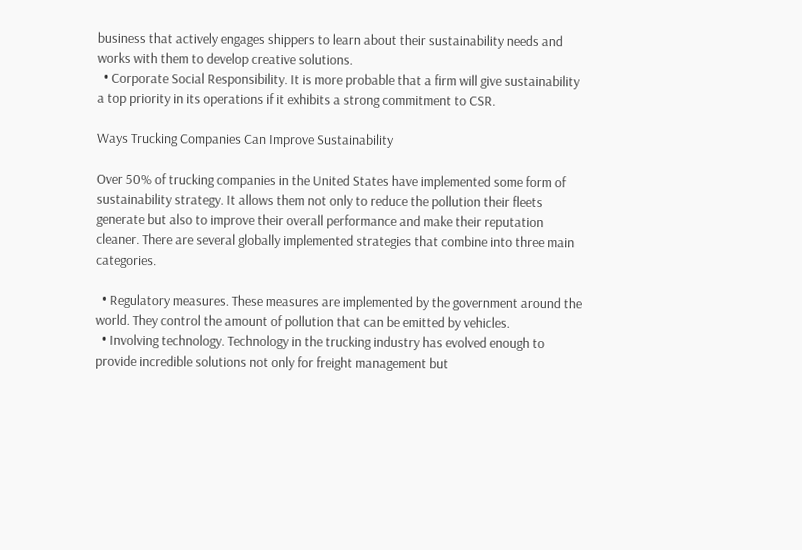business that actively engages shippers to learn about their sustainability needs and works with them to develop creative solutions.
  • Corporate Social Responsibility. It is more probable that a firm will give sustainability a top priority in its operations if it exhibits a strong commitment to CSR.

Ways Trucking Companies Can Improve Sustainability

Over 50% of trucking companies in the United States have implemented some form of sustainability strategy. It allows them not only to reduce the pollution their fleets generate but also to improve their overall performance and make their reputation cleaner. There are several globally implemented strategies that combine into three main categories.

  • Regulatory measures. These measures are implemented by the government around the world. They control the amount of pollution that can be emitted by vehicles.
  • Involving technology. Technology in the trucking industry has evolved enough to provide incredible solutions not only for freight management but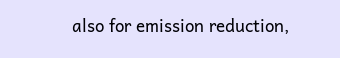also for emission reduction,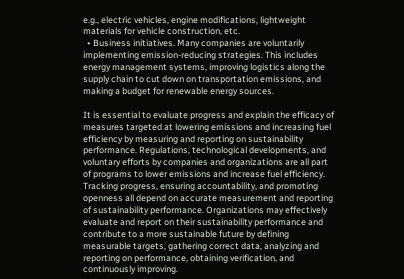e.g., electric vehicles, engine modifications, lightweight materials for vehicle construction, etc.
  • Business initiatives. Many companies are voluntarily implementing emission-reducing strategies. This includes energy management systems, improving logistics along the supply chain to cut down on transportation emissions, and making a budget for renewable energy sources.

It is essential to evaluate progress and explain the efficacy of measures targeted at lowering emissions and increasing fuel efficiency by measuring and reporting on sustainability performance. Regulations, technological developments, and voluntary efforts by companies and organizations are all part of programs to lower emissions and increase fuel efficiency. Tracking progress, ensuring accountability, and promoting openness all depend on accurate measurement and reporting of sustainability performance. Organizations may effectively evaluate and report on their sustainability performance and contribute to a more sustainable future by defining measurable targets, gathering correct data, analyzing and reporting on performance, obtaining verification, and continuously improving.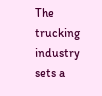The trucking industry sets a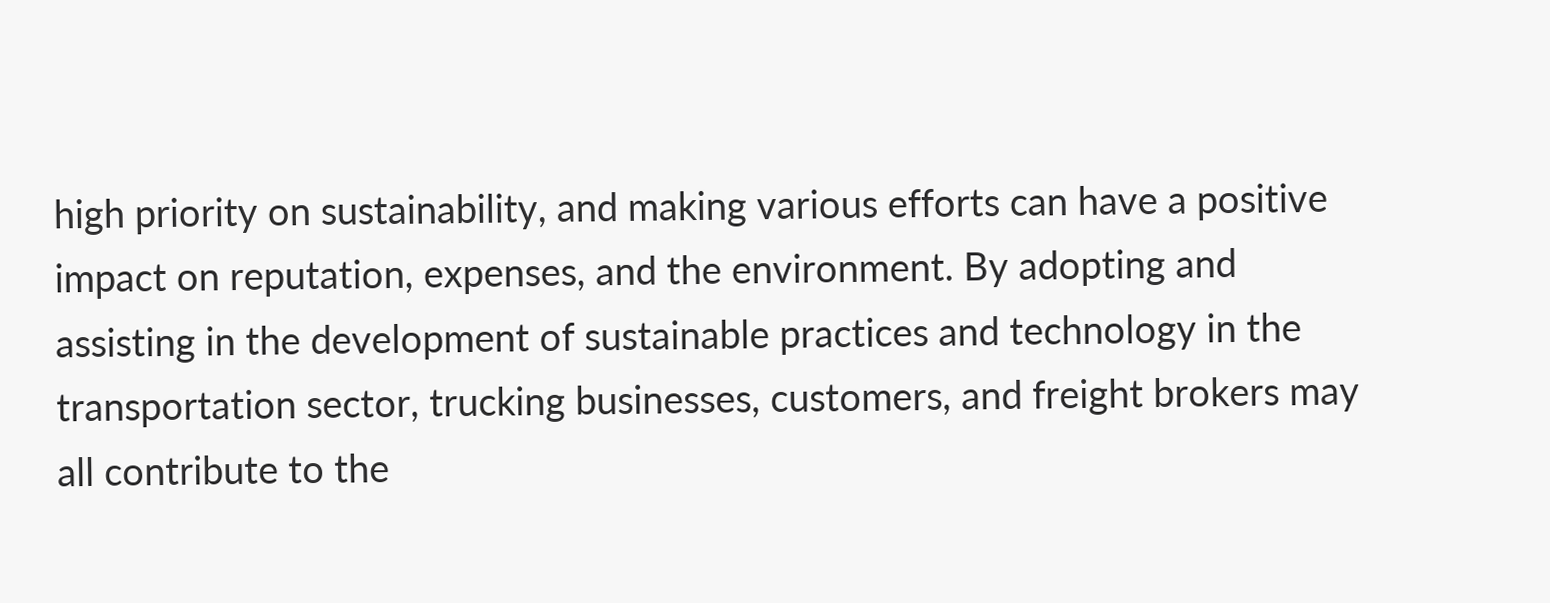high priority on sustainability, and making various efforts can have a positive impact on reputation, expenses, and the environment. By adopting and assisting in the development of sustainable practices and technology in the transportation sector, trucking businesses, customers, and freight brokers may all contribute to the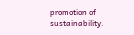promotion of sustainability.